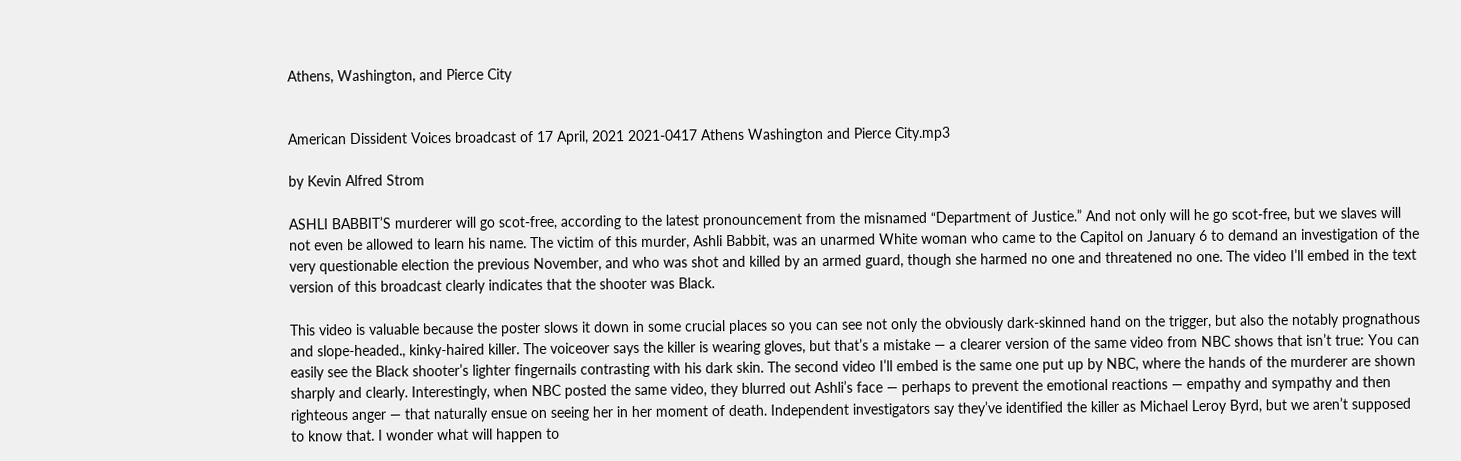Athens, Washington, and Pierce City


American Dissident Voices broadcast of 17 April, 2021 2021-0417 Athens Washington and Pierce City.mp3

by Kevin Alfred Strom

ASHLI BABBIT’S murderer will go scot-free, according to the latest pronouncement from the misnamed “Department of Justice.” And not only will he go scot-free, but we slaves will not even be allowed to learn his name. The victim of this murder, Ashli Babbit, was an unarmed White woman who came to the Capitol on January 6 to demand an investigation of the very questionable election the previous November, and who was shot and killed by an armed guard, though she harmed no one and threatened no one. The video I’ll embed in the text version of this broadcast clearly indicates that the shooter was Black.

This video is valuable because the poster slows it down in some crucial places so you can see not only the obviously dark-skinned hand on the trigger, but also the notably prognathous and slope-headed., kinky-haired killer. The voiceover says the killer is wearing gloves, but that’s a mistake — a clearer version of the same video from NBC shows that isn’t true: You can easily see the Black shooter’s lighter fingernails contrasting with his dark skin. The second video I’ll embed is the same one put up by NBC, where the hands of the murderer are shown sharply and clearly. Interestingly, when NBC posted the same video, they blurred out Ashli’s face — perhaps to prevent the emotional reactions — empathy and sympathy and then righteous anger — that naturally ensue on seeing her in her moment of death. Independent investigators say they’ve identified the killer as Michael Leroy Byrd, but we aren’t supposed to know that. I wonder what will happen to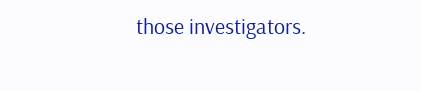those investigators.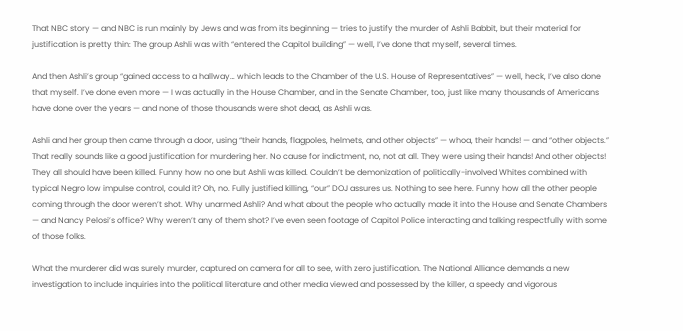That NBC story — and NBC is run mainly by Jews and was from its beginning — tries to justify the murder of Ashli Babbit, but their material for justification is pretty thin: The group Ashli was with “entered the Capitol building” — well, I’ve done that myself, several times.

And then Ashli’s group “gained access to a hallway… which leads to the Chamber of the U.S. House of Representatives” — well, heck, I’ve also done that myself. I’ve done even more — I was actually in the House Chamber, and in the Senate Chamber, too, just like many thousands of Americans have done over the years — and none of those thousands were shot dead, as Ashli was.

Ashli and her group then came through a door, using “their hands, flagpoles, helmets, and other objects” — whoa, their hands! — and “other objects.” That really sounds like a good justification for murdering her. No cause for indictment, no, not at all. They were using their hands! And other objects! They all should have been killed. Funny how no one but Ashli was killed. Couldn’t be demonization of politically-involved Whites combined with typical Negro low impulse control, could it? Oh, no. Fully justified killing, “our” DOJ assures us. Nothing to see here. Funny how all the other people coming through the door weren’t shot. Why unarmed Ashli? And what about the people who actually made it into the House and Senate Chambers — and Nancy Pelosi’s office? Why weren’t any of them shot? I’ve even seen footage of Capitol Police interacting and talking respectfully with some of those folks.

What the murderer did was surely murder, captured on camera for all to see, with zero justification. The National Alliance demands a new investigation to include inquiries into the political literature and other media viewed and possessed by the killer, a speedy and vigorous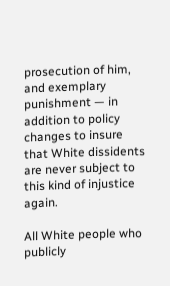prosecution of him, and exemplary punishment — in addition to policy changes to insure that White dissidents are never subject to this kind of injustice again.

All White people who publicly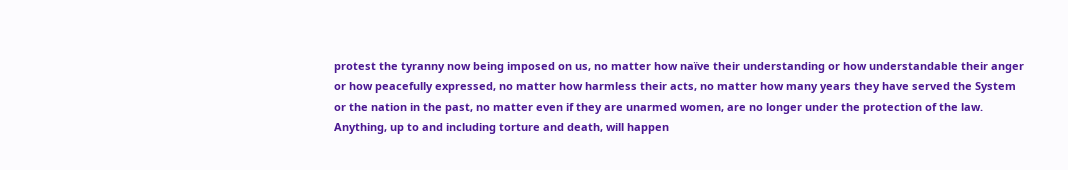protest the tyranny now being imposed on us, no matter how naïve their understanding or how understandable their anger or how peacefully expressed, no matter how harmless their acts, no matter how many years they have served the System or the nation in the past, no matter even if they are unarmed women, are no longer under the protection of the law. Anything, up to and including torture and death, will happen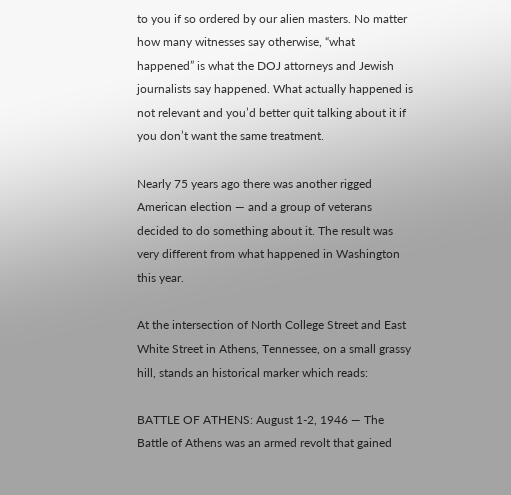to you if so ordered by our alien masters. No matter how many witnesses say otherwise, “what happened” is what the DOJ attorneys and Jewish journalists say happened. What actually happened is not relevant and you’d better quit talking about it if you don’t want the same treatment.

Nearly 75 years ago there was another rigged American election — and a group of veterans decided to do something about it. The result was very different from what happened in Washington this year.

At the intersection of North College Street and East White Street in Athens, Tennessee, on a small grassy hill, stands an historical marker which reads:

BATTLE OF ATHENS: August 1-2, 1946 — The Battle of Athens was an armed revolt that gained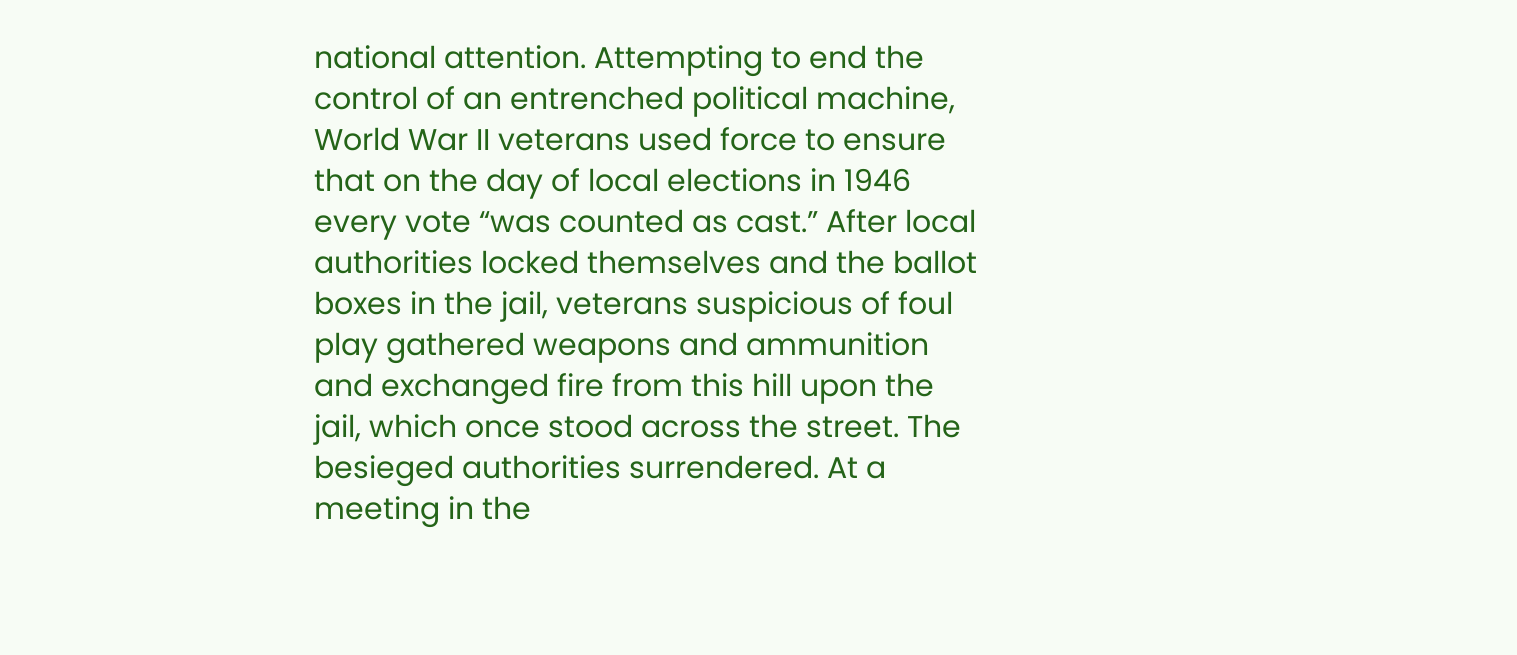national attention. Attempting to end the control of an entrenched political machine, World War II veterans used force to ensure that on the day of local elections in 1946 every vote “was counted as cast.” After local authorities locked themselves and the ballot boxes in the jail, veterans suspicious of foul play gathered weapons and ammunition and exchanged fire from this hill upon the jail, which once stood across the street. The besieged authorities surrendered. At a meeting in the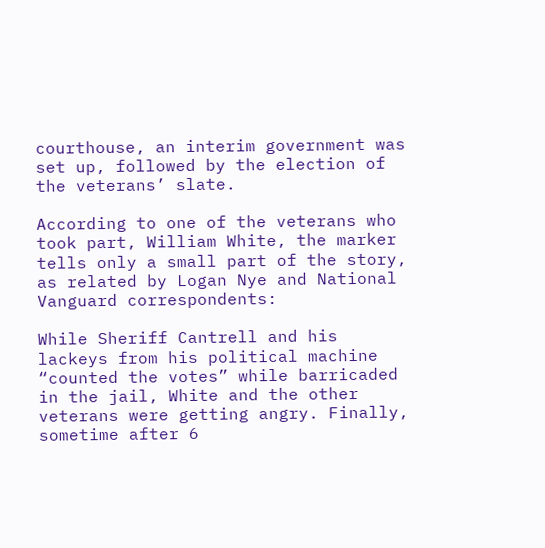courthouse, an interim government was set up, followed by the election of the veterans’ slate.

According to one of the veterans who took part, William White, the marker tells only a small part of the story, as related by Logan Nye and National Vanguard correspondents:

While Sheriff Cantrell and his lackeys from his political machine “counted the votes” while barricaded in the jail, White and the other veterans were getting angry. Finally, sometime after 6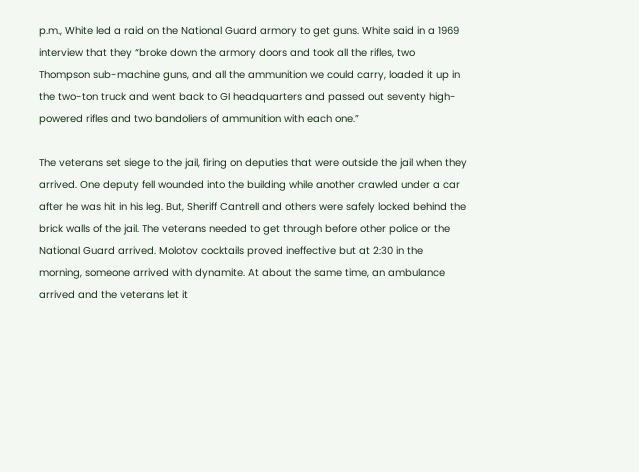p.m., White led a raid on the National Guard armory to get guns. White said in a 1969 interview that they “broke down the armory doors and took all the rifles, two Thompson sub-machine guns, and all the ammunition we could carry, loaded it up in the two-ton truck and went back to GI headquarters and passed out seventy high-powered rifles and two bandoliers of ammunition with each one.”

The veterans set siege to the jail, firing on deputies that were outside the jail when they arrived. One deputy fell wounded into the building while another crawled under a car after he was hit in his leg. But, Sheriff Cantrell and others were safely locked behind the brick walls of the jail. The veterans needed to get through before other police or the National Guard arrived. Molotov cocktails proved ineffective but at 2:30 in the morning, someone arrived with dynamite. At about the same time, an ambulance arrived and the veterans let it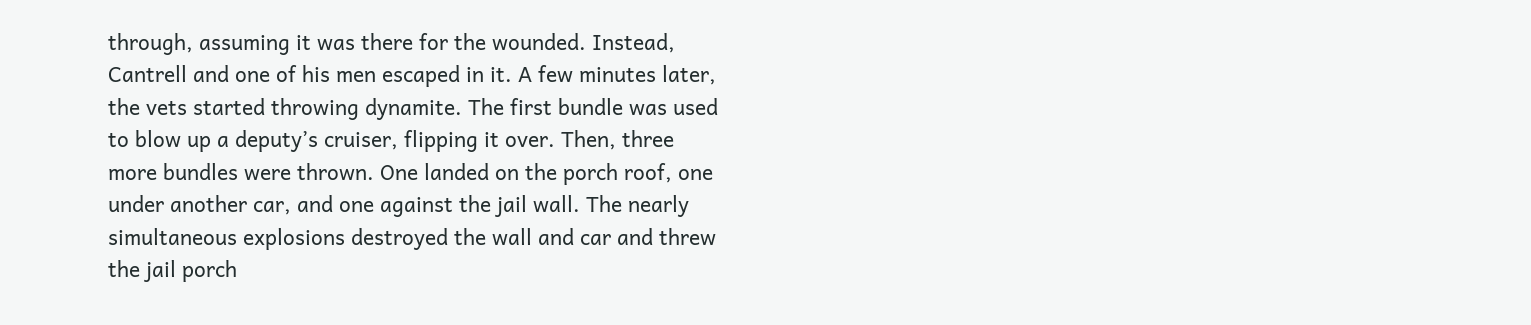through, assuming it was there for the wounded. Instead, Cantrell and one of his men escaped in it. A few minutes later, the vets started throwing dynamite. The first bundle was used to blow up a deputy’s cruiser, flipping it over. Then, three more bundles were thrown. One landed on the porch roof, one under another car, and one against the jail wall. The nearly simultaneous explosions destroyed the wall and car and threw the jail porch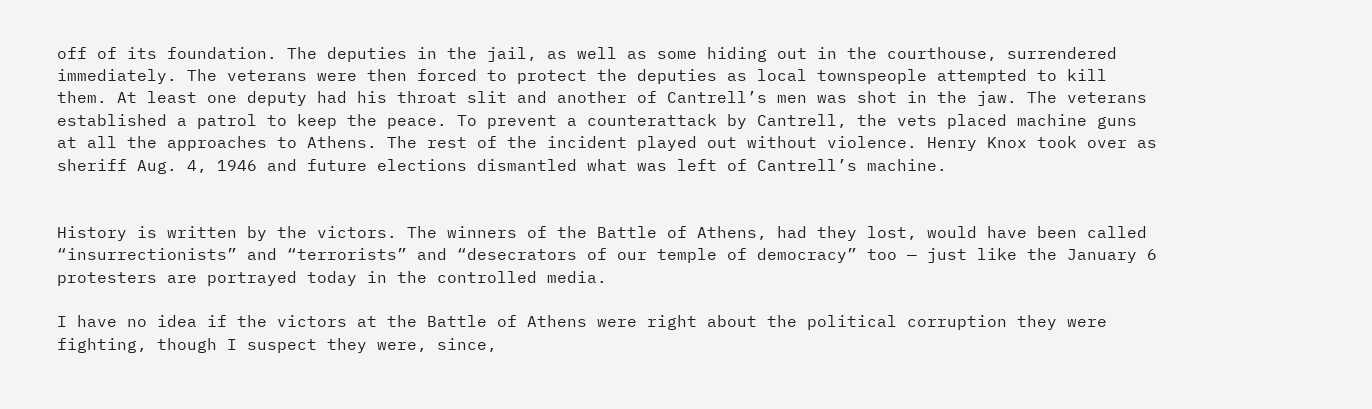off of its foundation. The deputies in the jail, as well as some hiding out in the courthouse, surrendered immediately. The veterans were then forced to protect the deputies as local townspeople attempted to kill them. At least one deputy had his throat slit and another of Cantrell’s men was shot in the jaw. The veterans established a patrol to keep the peace. To prevent a counterattack by Cantrell, the vets placed machine guns at all the approaches to Athens. The rest of the incident played out without violence. Henry Knox took over as sheriff Aug. 4, 1946 and future elections dismantled what was left of Cantrell’s machine.


History is written by the victors. The winners of the Battle of Athens, had they lost, would have been called “insurrectionists” and “terrorists” and “desecrators of our temple of democracy” too — just like the January 6 protesters are portrayed today in the controlled media.

I have no idea if the victors at the Battle of Athens were right about the political corruption they were fighting, though I suspect they were, since,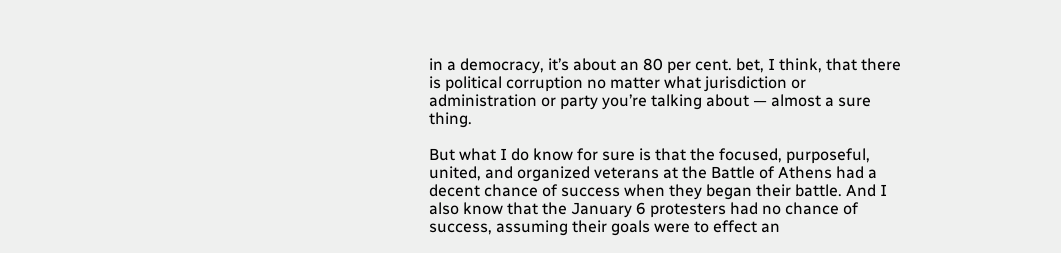in a democracy, it’s about an 80 per cent. bet, I think, that there is political corruption no matter what jurisdiction or administration or party you’re talking about — almost a sure thing.

But what I do know for sure is that the focused, purposeful, united, and organized veterans at the Battle of Athens had a decent chance of success when they began their battle. And I also know that the January 6 protesters had no chance of success, assuming their goals were to effect an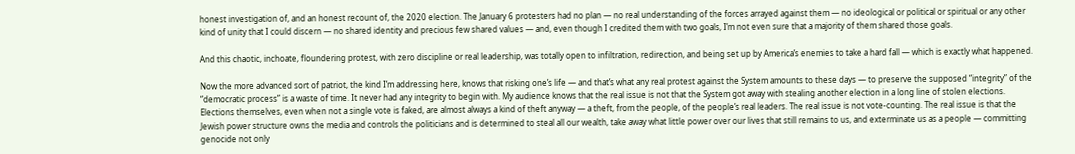honest investigation of, and an honest recount of, the 2020 election. The January 6 protesters had no plan — no real understanding of the forces arrayed against them — no ideological or political or spiritual or any other kind of unity that I could discern — no shared identity and precious few shared values — and, even though I credited them with two goals, I’m not even sure that a majority of them shared those goals.

And this chaotic, inchoate, floundering protest, with zero discipline or real leadership, was totally open to infiltration, redirection, and being set up by America’s enemies to take a hard fall — which is exactly what happened.

Now the more advanced sort of patriot, the kind I’m addressing here, knows that risking one’s life — and that’s what any real protest against the System amounts to these days — to preserve the supposed “integrity” of the “democratic process” is a waste of time. It never had any integrity to begin with. My audience knows that the real issue is not that the System got away with stealing another election in a long line of stolen elections. Elections themselves, even when not a single vote is faked, are almost always a kind of theft anyway — a theft, from the people, of the people’s real leaders. The real issue is not vote-counting. The real issue is that the Jewish power structure owns the media and controls the politicians and is determined to steal all our wealth, take away what little power over our lives that still remains to us, and exterminate us as a people — committing genocide not only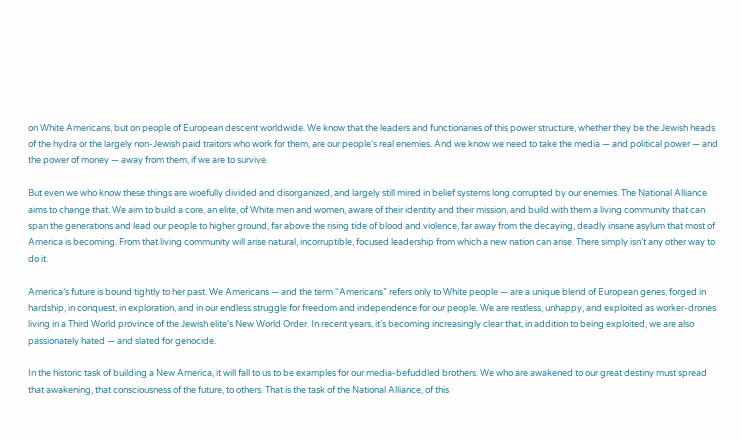on White Americans, but on people of European descent worldwide. We know that the leaders and functionaries of this power structure, whether they be the Jewish heads of the hydra or the largely non-Jewish paid traitors who work for them, are our people’s real enemies. And we know we need to take the media — and political power — and the power of money — away from them, if we are to survive.

But even we who know these things are woefully divided and disorganized, and largely still mired in belief systems long corrupted by our enemies. The National Alliance aims to change that. We aim to build a core, an elite, of White men and women, aware of their identity and their mission, and build with them a living community that can span the generations and lead our people to higher ground, far above the rising tide of blood and violence, far away from the decaying, deadly insane asylum that most of America is becoming. From that living community will arise natural, incorruptible, focused leadership from which a new nation can arise. There simply isn’t any other way to do it.

America’s future is bound tightly to her past. We Americans — and the term “Americans” refers only to White people — are a unique blend of European genes, forged in hardship, in conquest, in exploration, and in our endless struggle for freedom and independence for our people. We are restless, unhappy, and exploited as worker-drones living in a Third World province of the Jewish elite’s New World Order. In recent years, it’s becoming increasingly clear that, in addition to being exploited, we are also passionately hated — and slated for genocide.

In the historic task of building a New America, it will fall to us to be examples for our media-befuddled brothers. We who are awakened to our great destiny must spread that awakening, that consciousness of the future, to others. That is the task of the National Alliance, of this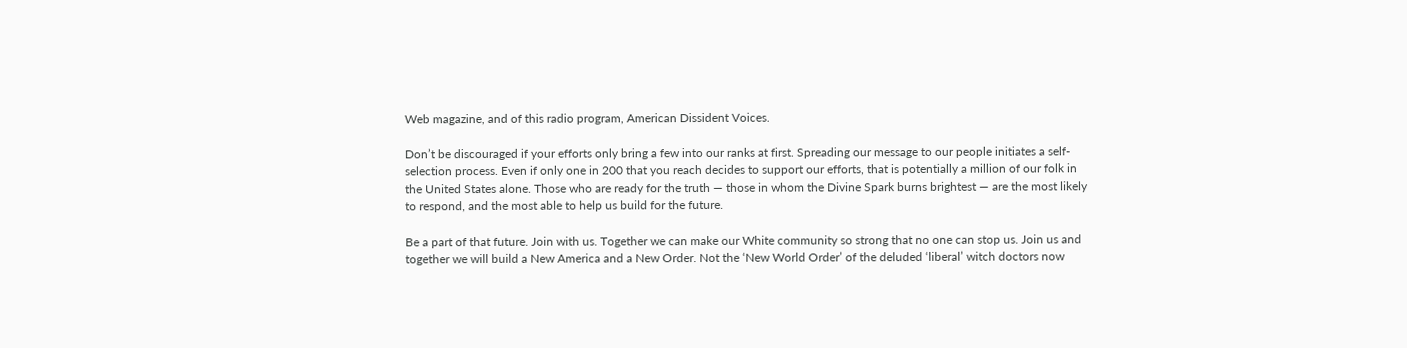Web magazine, and of this radio program, American Dissident Voices.

Don’t be discouraged if your efforts only bring a few into our ranks at first. Spreading our message to our people initiates a self-selection process. Even if only one in 200 that you reach decides to support our efforts, that is potentially a million of our folk in the United States alone. Those who are ready for the truth — those in whom the Divine Spark burns brightest — are the most likely to respond, and the most able to help us build for the future.

Be a part of that future. Join with us. Together we can make our White community so strong that no one can stop us. Join us and together we will build a New America and a New Order. Not the ‘New World Order’ of the deluded ‘liberal’ witch doctors now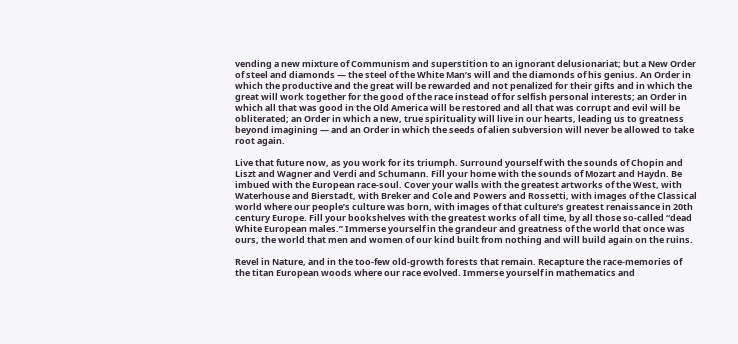vending a new mixture of Communism and superstition to an ignorant delusionariat; but a New Order of steel and diamonds — the steel of the White Man’s will and the diamonds of his genius. An Order in which the productive and the great will be rewarded and not penalized for their gifts and in which the great will work together for the good of the race instead of for selfish personal interests; an Order in which all that was good in the Old America will be restored and all that was corrupt and evil will be obliterated; an Order in which a new, true spirituality will live in our hearts, leading us to greatness beyond imagining — and an Order in which the seeds of alien subversion will never be allowed to take root again.

Live that future now, as you work for its triumph. Surround yourself with the sounds of Chopin and Liszt and Wagner and Verdi and Schumann. Fill your home with the sounds of Mozart and Haydn. Be imbued with the European race-soul. Cover your walls with the greatest artworks of the West, with Waterhouse and Bierstadt, with Breker and Cole and Powers and Rossetti, with images of the Classical world where our people’s culture was born, with images of that culture’s greatest renaissance in 20th century Europe. Fill your bookshelves with the greatest works of all time, by all those so-called “dead White European males.” Immerse yourself in the grandeur and greatness of the world that once was ours, the world that men and women of our kind built from nothing and will build again on the ruins.

Revel in Nature, and in the too-few old-growth forests that remain. Recapture the race-memories of the titan European woods where our race evolved. Immerse yourself in mathematics and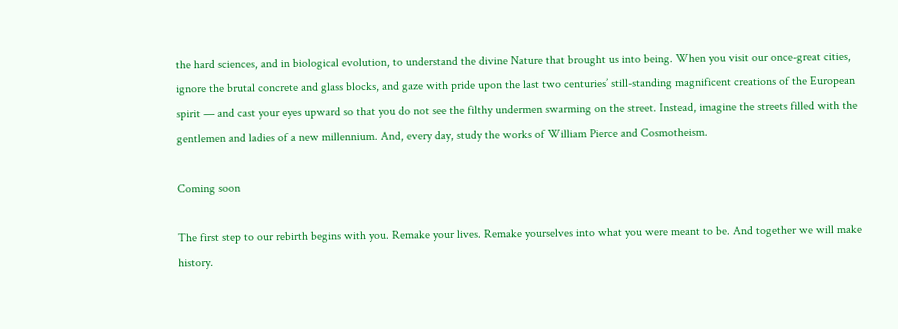the hard sciences, and in biological evolution, to understand the divine Nature that brought us into being. When you visit our once-great cities, ignore the brutal concrete and glass blocks, and gaze with pride upon the last two centuries’ still-standing magnificent creations of the European spirit — and cast your eyes upward so that you do not see the filthy undermen swarming on the street. Instead, imagine the streets filled with the gentlemen and ladies of a new millennium. And, every day, study the works of William Pierce and Cosmotheism.

Coming soon

The first step to our rebirth begins with you. Remake your lives. Remake yourselves into what you were meant to be. And together we will make history.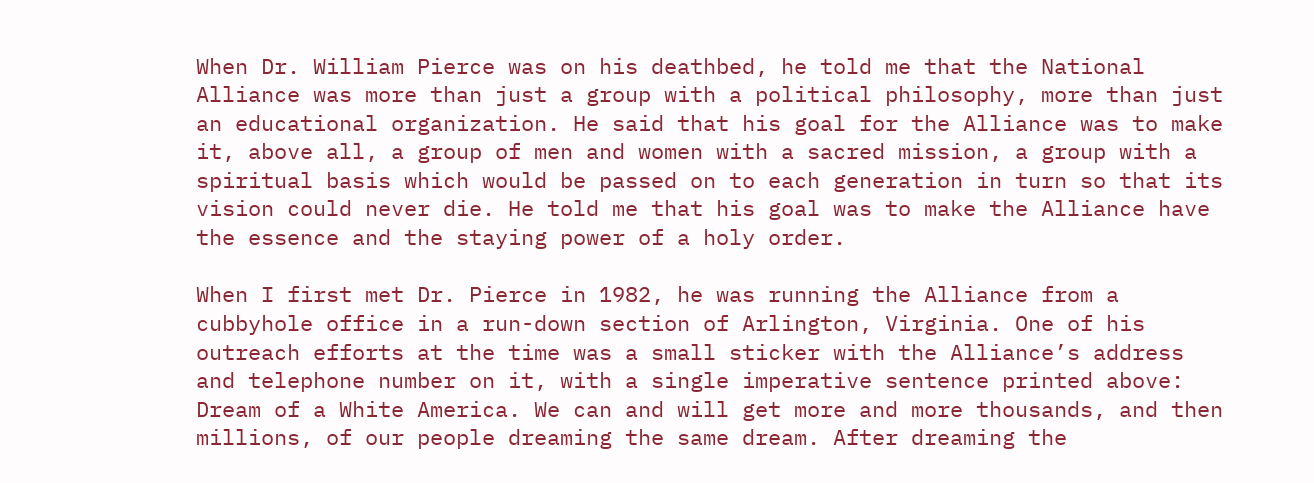When Dr. William Pierce was on his deathbed, he told me that the National Alliance was more than just a group with a political philosophy, more than just an educational organization. He said that his goal for the Alliance was to make it, above all, a group of men and women with a sacred mission, a group with a spiritual basis which would be passed on to each generation in turn so that its vision could never die. He told me that his goal was to make the Alliance have the essence and the staying power of a holy order.

When I first met Dr. Pierce in 1982, he was running the Alliance from a cubbyhole office in a run-down section of Arlington, Virginia. One of his outreach efforts at the time was a small sticker with the Alliance’s address and telephone number on it, with a single imperative sentence printed above: Dream of a White America. We can and will get more and more thousands, and then millions, of our people dreaming the same dream. After dreaming the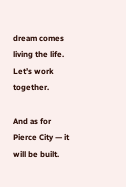dream comes living the life. Let’s work together.

And as for Pierce City — it will be built.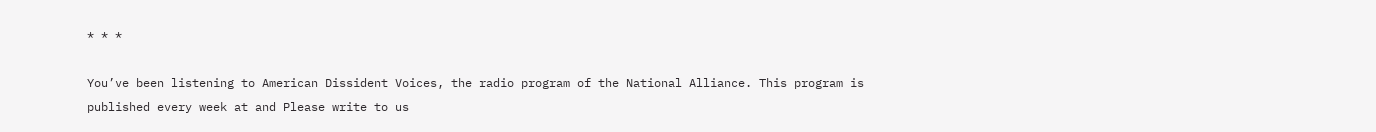* * *

You’ve been listening to American Dissident Voices, the radio program of the National Alliance. This program is published every week at and Please write to us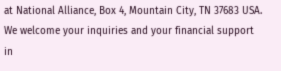at National Alliance, Box 4, Mountain City, TN 37683 USA. We welcome your inquiries and your financial support in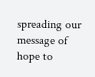spreading our message of hope to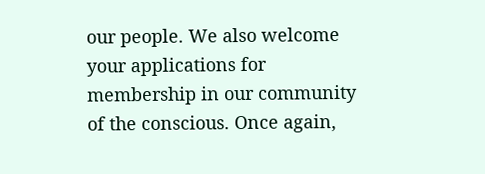our people. We also welcome your applications for membership in our community of the conscious. Once again,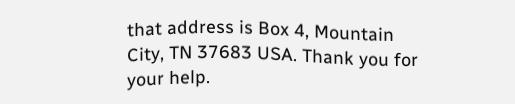that address is Box 4, Mountain City, TN 37683 USA. Thank you for your help.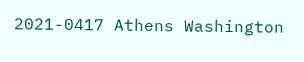2021-0417 Athens Washington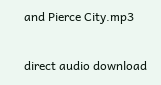and Pierce City.mp3

direct audio download